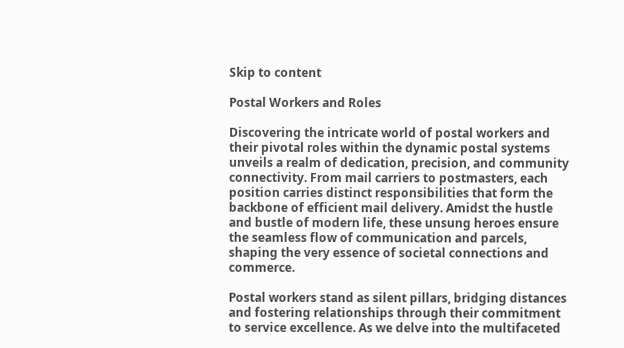Skip to content

Postal Workers and Roles

Discovering the intricate world of postal workers and their pivotal roles within the dynamic postal systems unveils a realm of dedication, precision, and community connectivity. From mail carriers to postmasters, each position carries distinct responsibilities that form the backbone of efficient mail delivery. Amidst the hustle and bustle of modern life, these unsung heroes ensure the seamless flow of communication and parcels, shaping the very essence of societal connections and commerce.

Postal workers stand as silent pillars, bridging distances and fostering relationships through their commitment to service excellence. As we delve into the multifaceted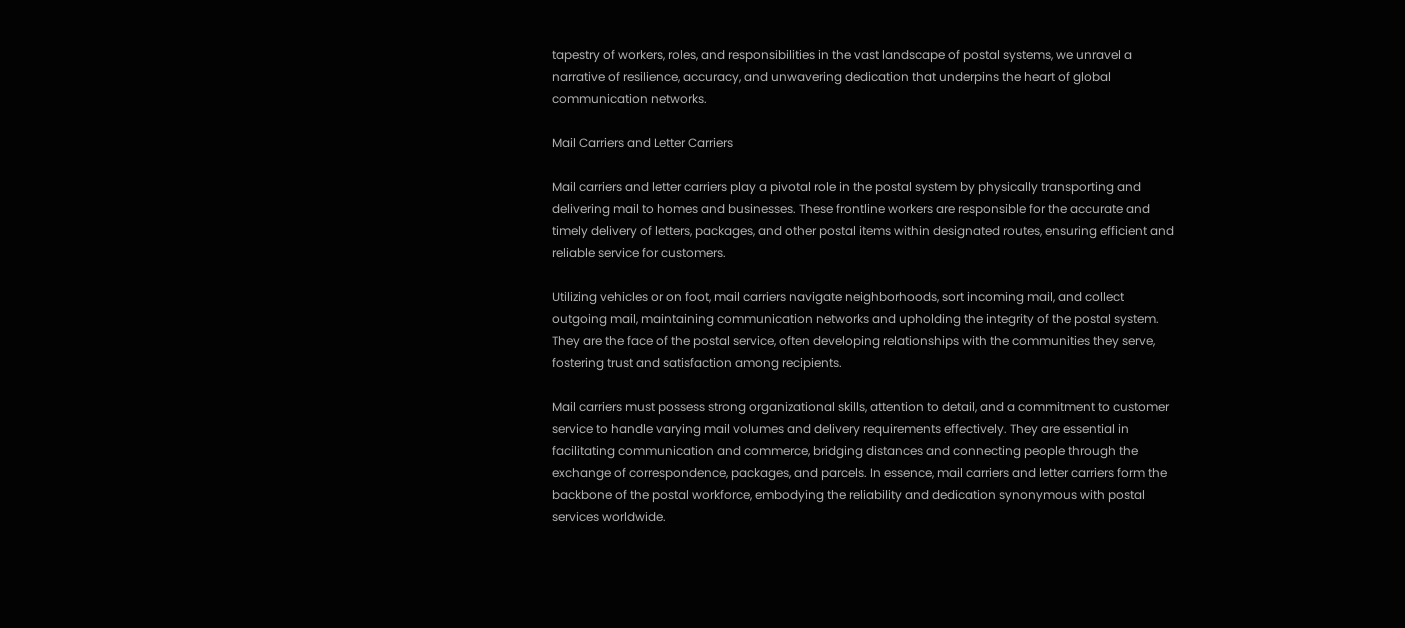tapestry of workers, roles, and responsibilities in the vast landscape of postal systems, we unravel a narrative of resilience, accuracy, and unwavering dedication that underpins the heart of global communication networks.

Mail Carriers and Letter Carriers

Mail carriers and letter carriers play a pivotal role in the postal system by physically transporting and delivering mail to homes and businesses. These frontline workers are responsible for the accurate and timely delivery of letters, packages, and other postal items within designated routes, ensuring efficient and reliable service for customers.

Utilizing vehicles or on foot, mail carriers navigate neighborhoods, sort incoming mail, and collect outgoing mail, maintaining communication networks and upholding the integrity of the postal system. They are the face of the postal service, often developing relationships with the communities they serve, fostering trust and satisfaction among recipients.

Mail carriers must possess strong organizational skills, attention to detail, and a commitment to customer service to handle varying mail volumes and delivery requirements effectively. They are essential in facilitating communication and commerce, bridging distances and connecting people through the exchange of correspondence, packages, and parcels. In essence, mail carriers and letter carriers form the backbone of the postal workforce, embodying the reliability and dedication synonymous with postal services worldwide.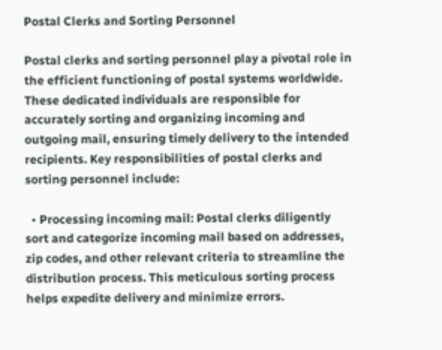Postal Clerks and Sorting Personnel

Postal clerks and sorting personnel play a pivotal role in the efficient functioning of postal systems worldwide. These dedicated individuals are responsible for accurately sorting and organizing incoming and outgoing mail, ensuring timely delivery to the intended recipients. Key responsibilities of postal clerks and sorting personnel include:

  • Processing incoming mail: Postal clerks diligently sort and categorize incoming mail based on addresses, zip codes, and other relevant criteria to streamline the distribution process. This meticulous sorting process helps expedite delivery and minimize errors.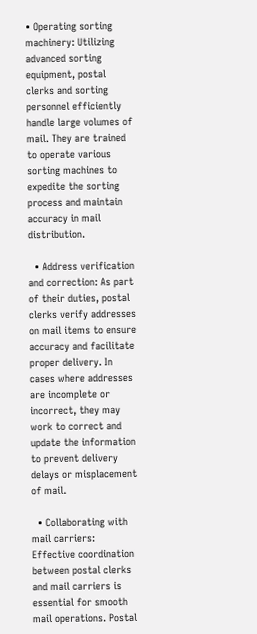• Operating sorting machinery: Utilizing advanced sorting equipment, postal clerks and sorting personnel efficiently handle large volumes of mail. They are trained to operate various sorting machines to expedite the sorting process and maintain accuracy in mail distribution.

  • Address verification and correction: As part of their duties, postal clerks verify addresses on mail items to ensure accuracy and facilitate proper delivery. In cases where addresses are incomplete or incorrect, they may work to correct and update the information to prevent delivery delays or misplacement of mail.

  • Collaborating with mail carriers: Effective coordination between postal clerks and mail carriers is essential for smooth mail operations. Postal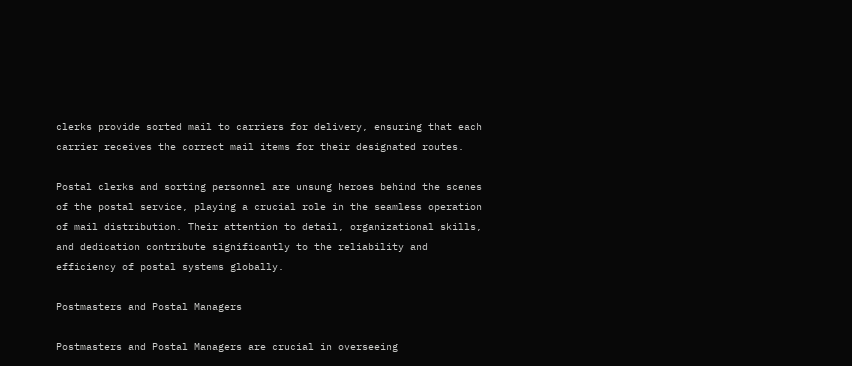clerks provide sorted mail to carriers for delivery, ensuring that each carrier receives the correct mail items for their designated routes.

Postal clerks and sorting personnel are unsung heroes behind the scenes of the postal service, playing a crucial role in the seamless operation of mail distribution. Their attention to detail, organizational skills, and dedication contribute significantly to the reliability and efficiency of postal systems globally.

Postmasters and Postal Managers

Postmasters and Postal Managers are crucial in overseeing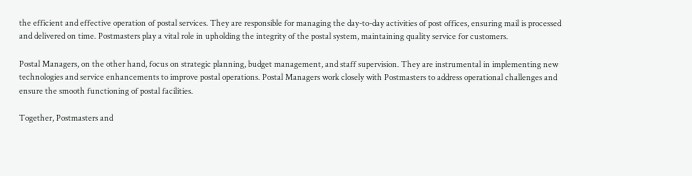the efficient and effective operation of postal services. They are responsible for managing the day-to-day activities of post offices, ensuring mail is processed and delivered on time. Postmasters play a vital role in upholding the integrity of the postal system, maintaining quality service for customers.

Postal Managers, on the other hand, focus on strategic planning, budget management, and staff supervision. They are instrumental in implementing new technologies and service enhancements to improve postal operations. Postal Managers work closely with Postmasters to address operational challenges and ensure the smooth functioning of postal facilities.

Together, Postmasters and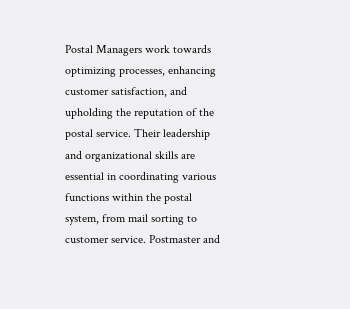Postal Managers work towards optimizing processes, enhancing customer satisfaction, and upholding the reputation of the postal service. Their leadership and organizational skills are essential in coordinating various functions within the postal system, from mail sorting to customer service. Postmaster and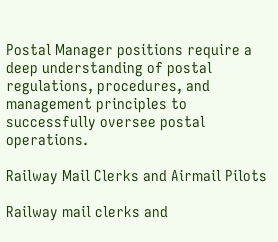Postal Manager positions require a deep understanding of postal regulations, procedures, and management principles to successfully oversee postal operations.

Railway Mail Clerks and Airmail Pilots

Railway mail clerks and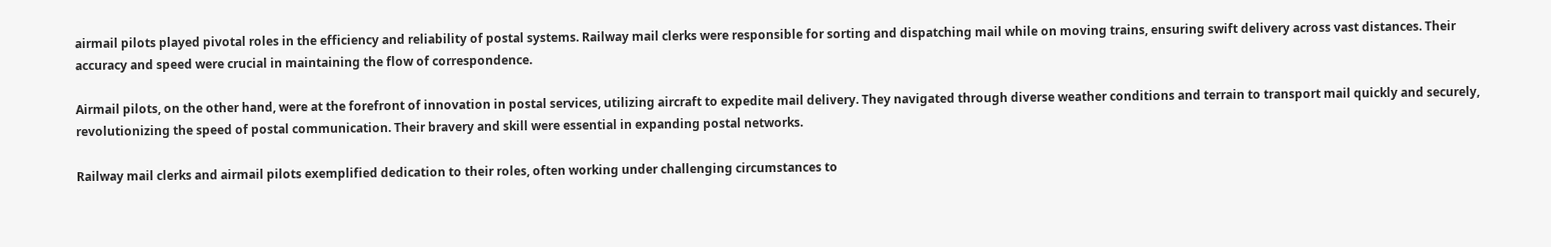airmail pilots played pivotal roles in the efficiency and reliability of postal systems. Railway mail clerks were responsible for sorting and dispatching mail while on moving trains, ensuring swift delivery across vast distances. Their accuracy and speed were crucial in maintaining the flow of correspondence.

Airmail pilots, on the other hand, were at the forefront of innovation in postal services, utilizing aircraft to expedite mail delivery. They navigated through diverse weather conditions and terrain to transport mail quickly and securely, revolutionizing the speed of postal communication. Their bravery and skill were essential in expanding postal networks.

Railway mail clerks and airmail pilots exemplified dedication to their roles, often working under challenging circumstances to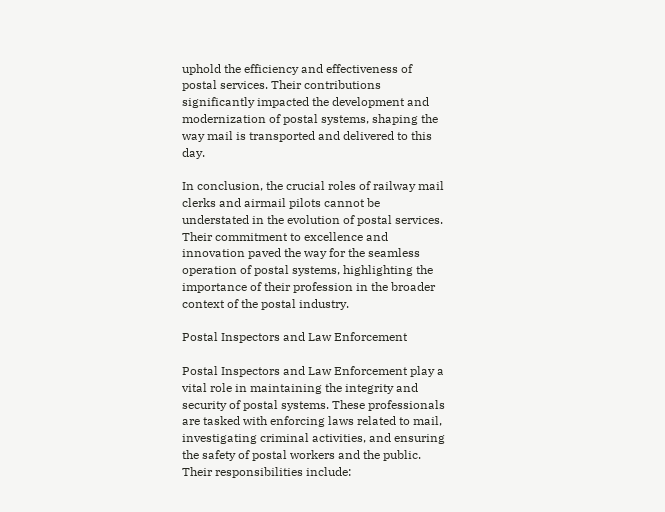uphold the efficiency and effectiveness of postal services. Their contributions significantly impacted the development and modernization of postal systems, shaping the way mail is transported and delivered to this day.

In conclusion, the crucial roles of railway mail clerks and airmail pilots cannot be understated in the evolution of postal services. Their commitment to excellence and innovation paved the way for the seamless operation of postal systems, highlighting the importance of their profession in the broader context of the postal industry.

Postal Inspectors and Law Enforcement

Postal Inspectors and Law Enforcement play a vital role in maintaining the integrity and security of postal systems. These professionals are tasked with enforcing laws related to mail, investigating criminal activities, and ensuring the safety of postal workers and the public. Their responsibilities include: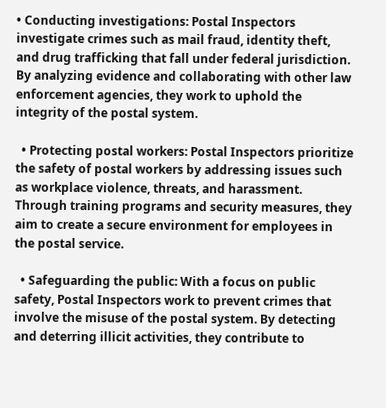• Conducting investigations: Postal Inspectors investigate crimes such as mail fraud, identity theft, and drug trafficking that fall under federal jurisdiction. By analyzing evidence and collaborating with other law enforcement agencies, they work to uphold the integrity of the postal system.

  • Protecting postal workers: Postal Inspectors prioritize the safety of postal workers by addressing issues such as workplace violence, threats, and harassment. Through training programs and security measures, they aim to create a secure environment for employees in the postal service.

  • Safeguarding the public: With a focus on public safety, Postal Inspectors work to prevent crimes that involve the misuse of the postal system. By detecting and deterring illicit activities, they contribute to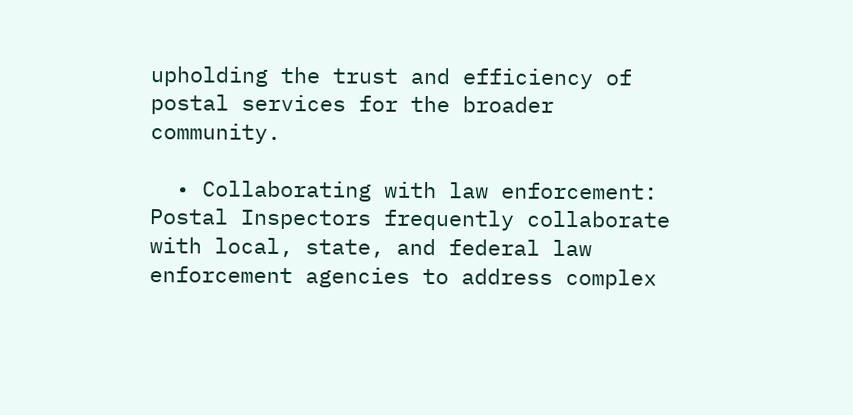upholding the trust and efficiency of postal services for the broader community.

  • Collaborating with law enforcement: Postal Inspectors frequently collaborate with local, state, and federal law enforcement agencies to address complex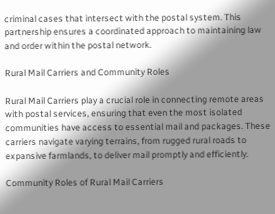criminal cases that intersect with the postal system. This partnership ensures a coordinated approach to maintaining law and order within the postal network.

Rural Mail Carriers and Community Roles

Rural Mail Carriers play a crucial role in connecting remote areas with postal services, ensuring that even the most isolated communities have access to essential mail and packages. These carriers navigate varying terrains, from rugged rural roads to expansive farmlands, to deliver mail promptly and efficiently.

Community Roles of Rural Mail Carriers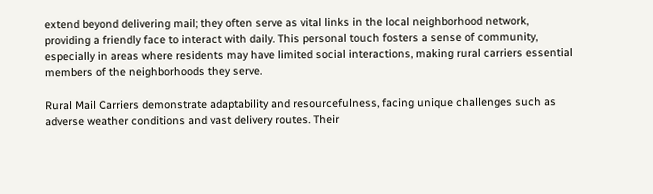extend beyond delivering mail; they often serve as vital links in the local neighborhood network, providing a friendly face to interact with daily. This personal touch fosters a sense of community, especially in areas where residents may have limited social interactions, making rural carriers essential members of the neighborhoods they serve.

Rural Mail Carriers demonstrate adaptability and resourcefulness, facing unique challenges such as adverse weather conditions and vast delivery routes. Their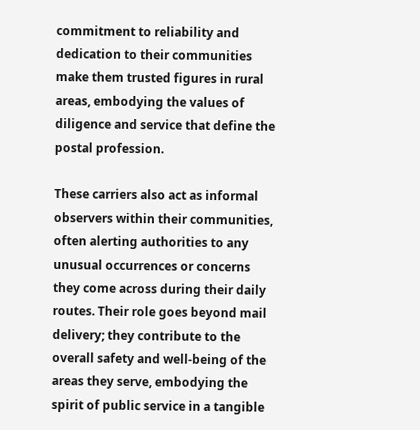commitment to reliability and dedication to their communities make them trusted figures in rural areas, embodying the values of diligence and service that define the postal profession.

These carriers also act as informal observers within their communities, often alerting authorities to any unusual occurrences or concerns they come across during their daily routes. Their role goes beyond mail delivery; they contribute to the overall safety and well-being of the areas they serve, embodying the spirit of public service in a tangible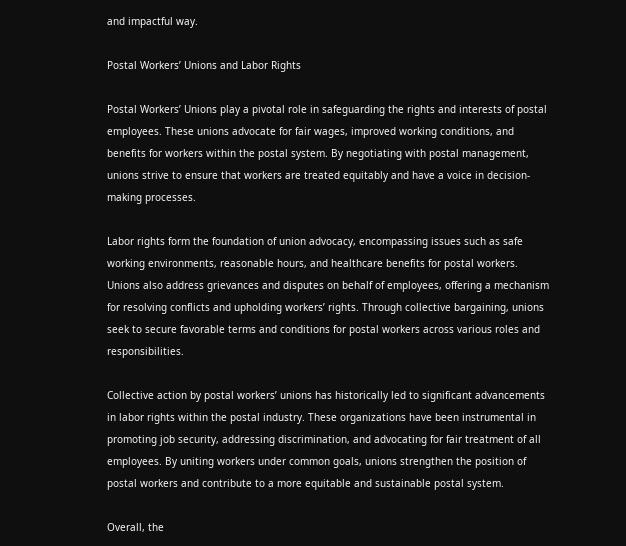and impactful way.

Postal Workers’ Unions and Labor Rights

Postal Workers’ Unions play a pivotal role in safeguarding the rights and interests of postal employees. These unions advocate for fair wages, improved working conditions, and benefits for workers within the postal system. By negotiating with postal management, unions strive to ensure that workers are treated equitably and have a voice in decision-making processes.

Labor rights form the foundation of union advocacy, encompassing issues such as safe working environments, reasonable hours, and healthcare benefits for postal workers. Unions also address grievances and disputes on behalf of employees, offering a mechanism for resolving conflicts and upholding workers’ rights. Through collective bargaining, unions seek to secure favorable terms and conditions for postal workers across various roles and responsibilities.

Collective action by postal workers’ unions has historically led to significant advancements in labor rights within the postal industry. These organizations have been instrumental in promoting job security, addressing discrimination, and advocating for fair treatment of all employees. By uniting workers under common goals, unions strengthen the position of postal workers and contribute to a more equitable and sustainable postal system.

Overall, the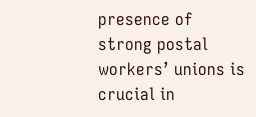presence of strong postal workers’ unions is crucial in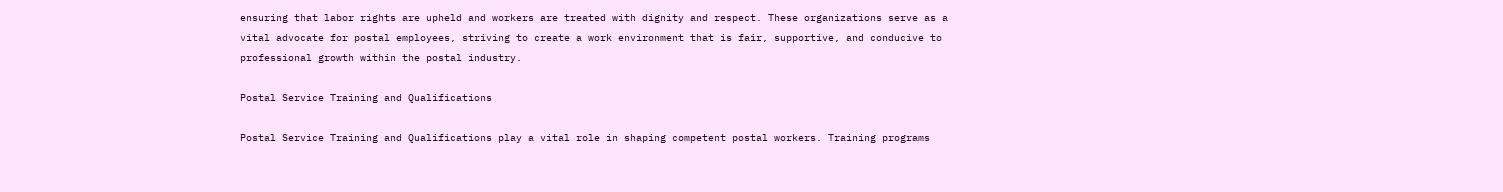ensuring that labor rights are upheld and workers are treated with dignity and respect. These organizations serve as a vital advocate for postal employees, striving to create a work environment that is fair, supportive, and conducive to professional growth within the postal industry.

Postal Service Training and Qualifications

Postal Service Training and Qualifications play a vital role in shaping competent postal workers. Training programs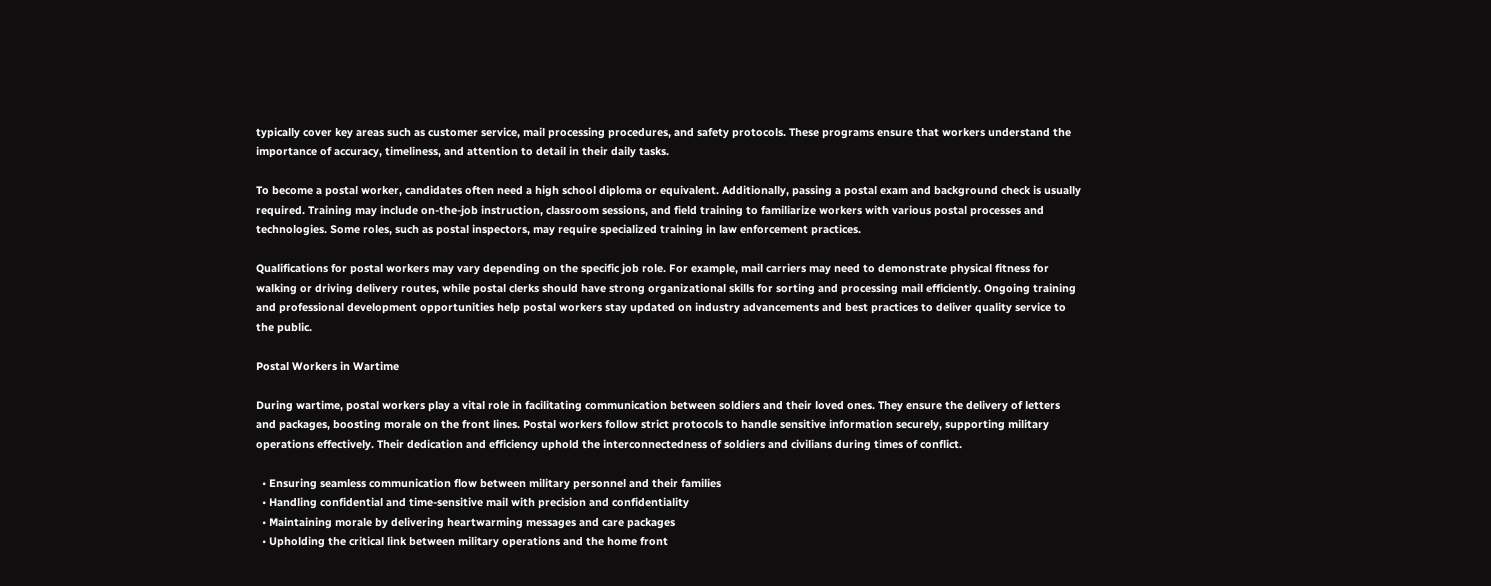typically cover key areas such as customer service, mail processing procedures, and safety protocols. These programs ensure that workers understand the importance of accuracy, timeliness, and attention to detail in their daily tasks.

To become a postal worker, candidates often need a high school diploma or equivalent. Additionally, passing a postal exam and background check is usually required. Training may include on-the-job instruction, classroom sessions, and field training to familiarize workers with various postal processes and technologies. Some roles, such as postal inspectors, may require specialized training in law enforcement practices.

Qualifications for postal workers may vary depending on the specific job role. For example, mail carriers may need to demonstrate physical fitness for walking or driving delivery routes, while postal clerks should have strong organizational skills for sorting and processing mail efficiently. Ongoing training and professional development opportunities help postal workers stay updated on industry advancements and best practices to deliver quality service to the public.

Postal Workers in Wartime

During wartime, postal workers play a vital role in facilitating communication between soldiers and their loved ones. They ensure the delivery of letters and packages, boosting morale on the front lines. Postal workers follow strict protocols to handle sensitive information securely, supporting military operations effectively. Their dedication and efficiency uphold the interconnectedness of soldiers and civilians during times of conflict.

  • Ensuring seamless communication flow between military personnel and their families
  • Handling confidential and time-sensitive mail with precision and confidentiality
  • Maintaining morale by delivering heartwarming messages and care packages
  • Upholding the critical link between military operations and the home front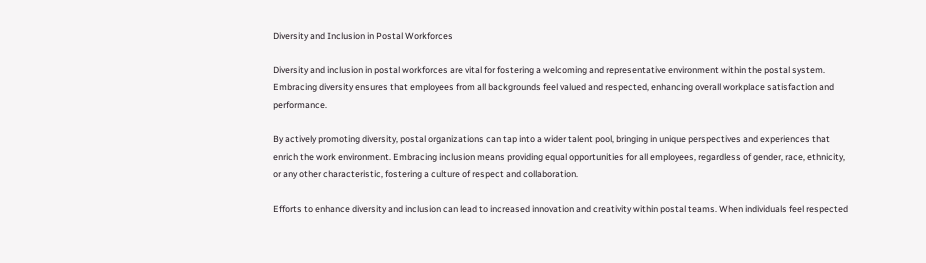Diversity and Inclusion in Postal Workforces

Diversity and inclusion in postal workforces are vital for fostering a welcoming and representative environment within the postal system. Embracing diversity ensures that employees from all backgrounds feel valued and respected, enhancing overall workplace satisfaction and performance.

By actively promoting diversity, postal organizations can tap into a wider talent pool, bringing in unique perspectives and experiences that enrich the work environment. Embracing inclusion means providing equal opportunities for all employees, regardless of gender, race, ethnicity, or any other characteristic, fostering a culture of respect and collaboration.

Efforts to enhance diversity and inclusion can lead to increased innovation and creativity within postal teams. When individuals feel respected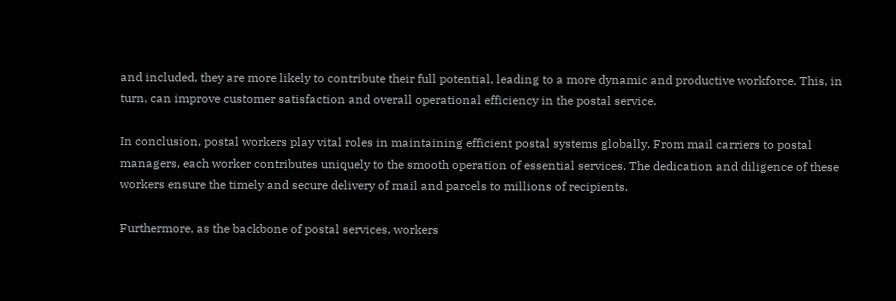and included, they are more likely to contribute their full potential, leading to a more dynamic and productive workforce. This, in turn, can improve customer satisfaction and overall operational efficiency in the postal service.

In conclusion, postal workers play vital roles in maintaining efficient postal systems globally. From mail carriers to postal managers, each worker contributes uniquely to the smooth operation of essential services. The dedication and diligence of these workers ensure the timely and secure delivery of mail and parcels to millions of recipients.

Furthermore, as the backbone of postal services, workers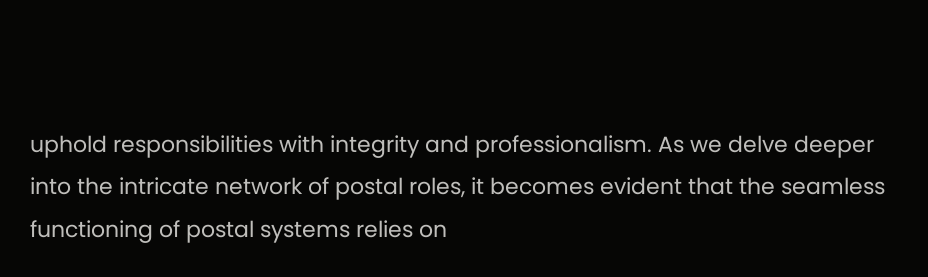uphold responsibilities with integrity and professionalism. As we delve deeper into the intricate network of postal roles, it becomes evident that the seamless functioning of postal systems relies on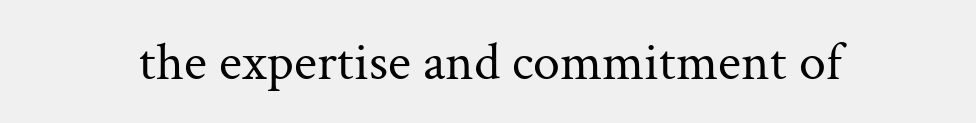the expertise and commitment of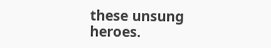these unsung heroes.